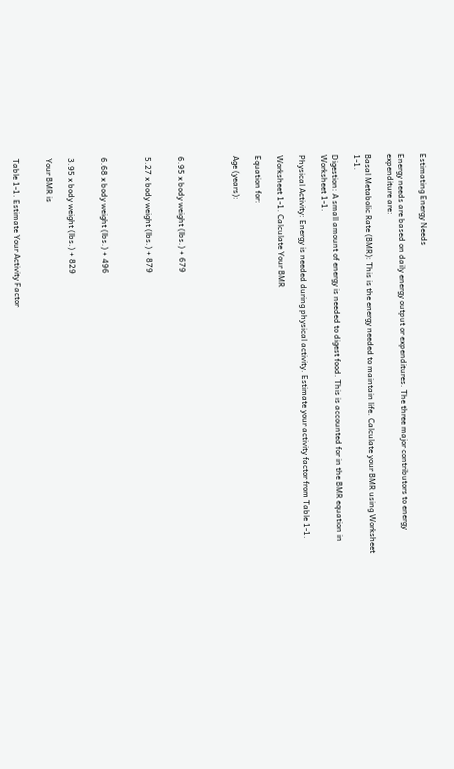Estimating Energy Needs

Energy needs are based on daily energy output or expenditures. The three major contributors to energy expenditure are:

Basal Metabolic Rate (BMR): This is the energy needed to maintain life. Calculate your BMR using Worksheet 1-1.

Digestion: A small amount of energy is needed to digest food. This is accounted for in the BMR equation in Worksheet 1-1.

Physical Activity: Energy is needed during physical activity. Estimate your activity factor from Table 1-1.

Worksheet 1-1. Calculate Your BMR

Equation for:

Age (years):




6.95 x body weight (lbs.) + 679


5.27 x body weight (lbs.) + 879



6.68 x body weight (lbs.) + 496


3.95 x body weight (lbs.) + 829

Your BMR is


Table 1-1. Estimate Your Activity Factor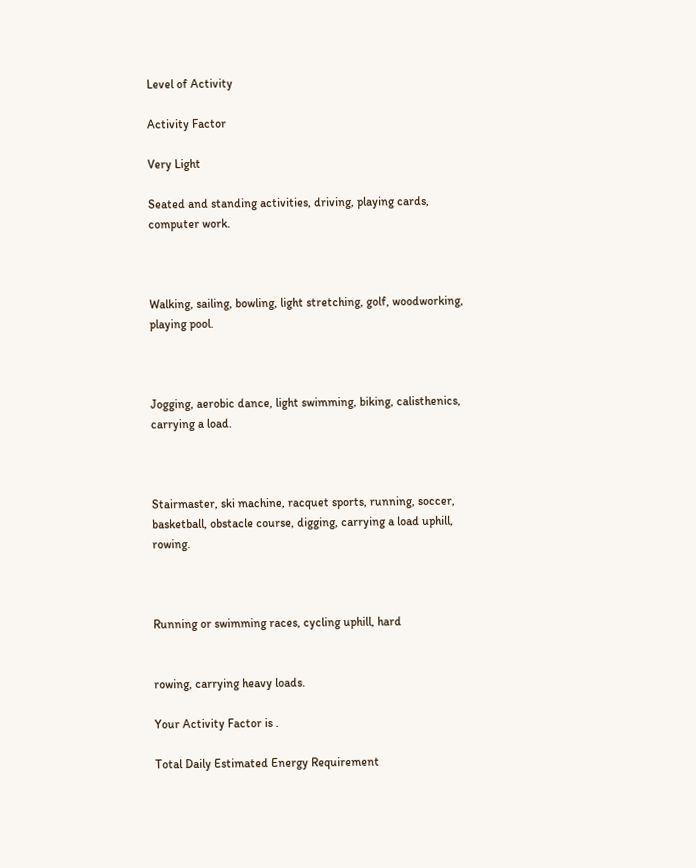Level of Activity

Activity Factor

Very Light

Seated and standing activities, driving, playing cards, computer work.



Walking, sailing, bowling, light stretching, golf, woodworking, playing pool.



Jogging, aerobic dance, light swimming, biking, calisthenics, carrying a load.



Stairmaster, ski machine, racquet sports, running, soccer, basketball, obstacle course, digging, carrying a load uphill, rowing.



Running or swimming races, cycling uphill, hard


rowing, carrying heavy loads.

Your Activity Factor is .

Total Daily Estimated Energy Requirement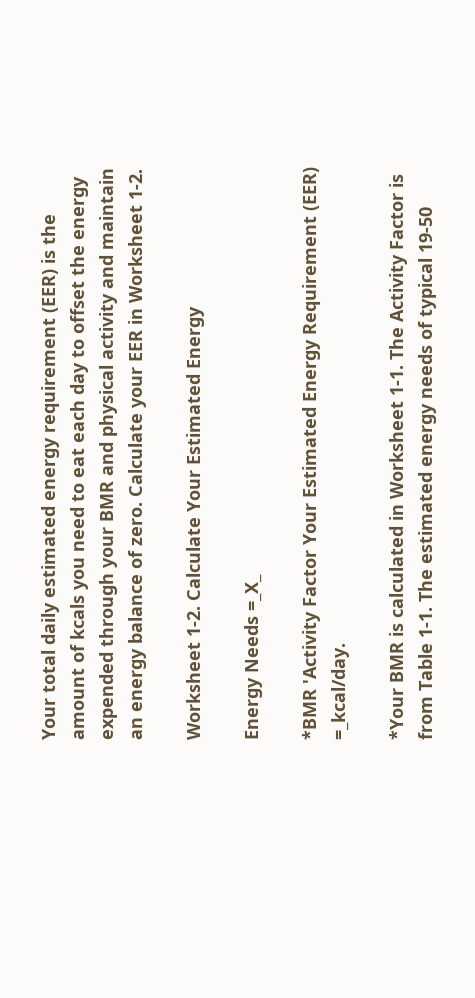Your total daily estimated energy requirement (EER) is the amount of kcals you need to eat each day to offset the energy expended through your BMR and physical activity and maintain an energy balance of zero. Calculate your EER in Worksheet 1-2.

Worksheet 1-2. Calculate Your Estimated Energy

Energy Needs =_X_

*BMR 'Activity Factor Your Estimated Energy Requirement (EER) =_kcal/day.

*Your BMR is calculated in Worksheet 1-1. The Activity Factor is from Table 1-1. The estimated energy needs of typical 19-50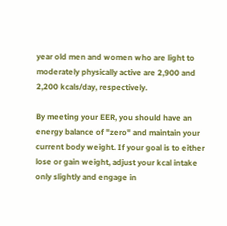year old men and women who are light to moderately physically active are 2,900 and 2,200 kcals/day, respectively.

By meeting your EER, you should have an energy balance of "zero" and maintain your current body weight. If your goal is to either lose or gain weight, adjust your kcal intake only slightly and engage in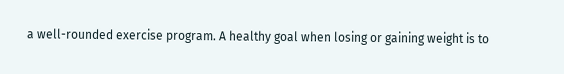a well-rounded exercise program. A healthy goal when losing or gaining weight is to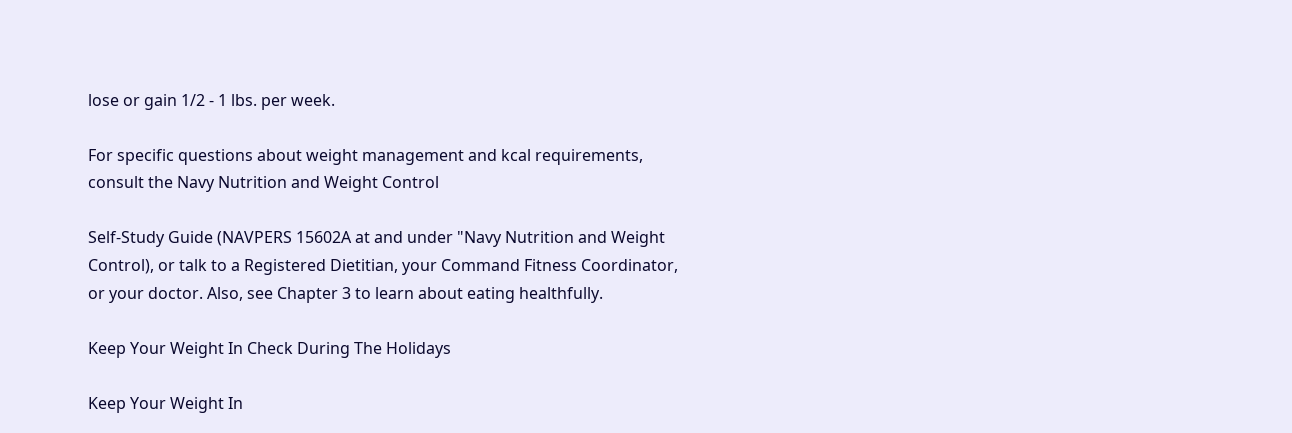lose or gain 1/2 - 1 lbs. per week.

For specific questions about weight management and kcal requirements, consult the Navy Nutrition and Weight Control

Self-Study Guide (NAVPERS 15602A at and under "Navy Nutrition and Weight Control), or talk to a Registered Dietitian, your Command Fitness Coordinator, or your doctor. Also, see Chapter 3 to learn about eating healthfully.

Keep Your Weight In Check During The Holidays

Keep Your Weight In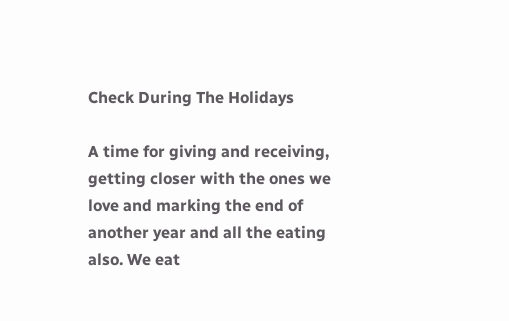Check During The Holidays

A time for giving and receiving, getting closer with the ones we love and marking the end of another year and all the eating also. We eat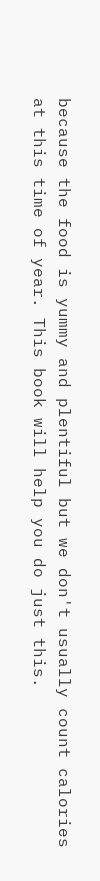because the food is yummy and plentiful but we don't usually count calories at this time of year. This book will help you do just this.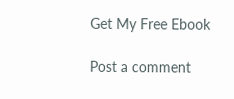Get My Free Ebook

Post a comment